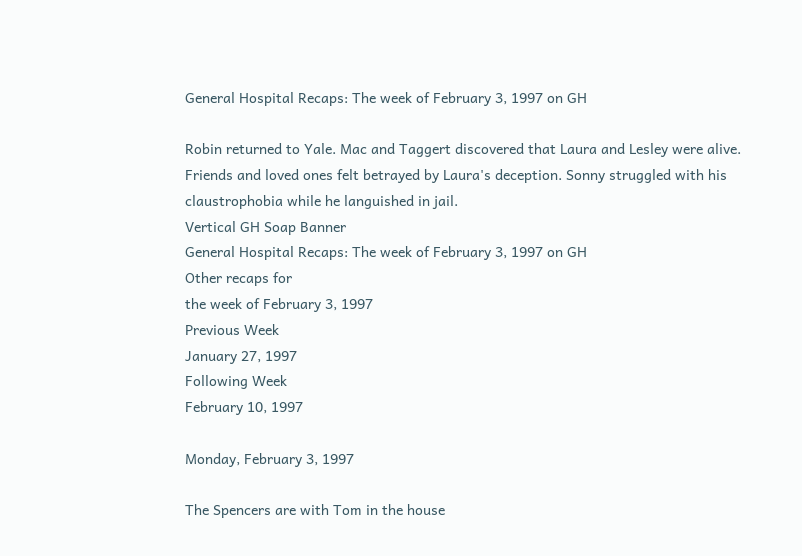General Hospital Recaps: The week of February 3, 1997 on GH

Robin returned to Yale. Mac and Taggert discovered that Laura and Lesley were alive. Friends and loved ones felt betrayed by Laura's deception. Sonny struggled with his claustrophobia while he languished in jail.
Vertical GH Soap Banner
General Hospital Recaps: The week of February 3, 1997 on GH
Other recaps for
the week of February 3, 1997
Previous Week
January 27, 1997
Following Week
February 10, 1997

Monday, February 3, 1997

The Spencers are with Tom in the house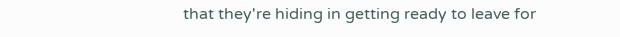that they're hiding in getting ready to leave for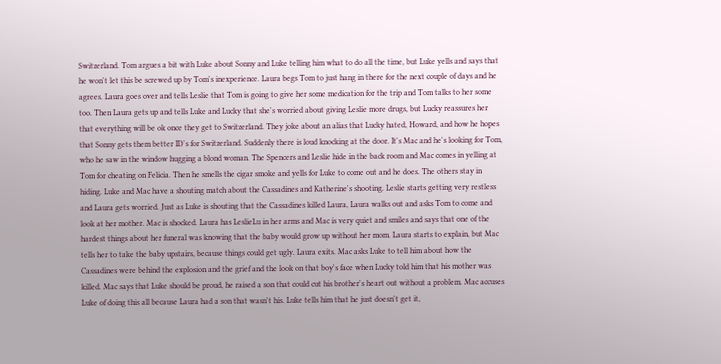Switzerland. Tom argues a bit with Luke about Sonny and Luke telling him what to do all the time, but Luke yells and says that he won't let this be screwed up by Tom's inexperience. Laura begs Tom to just hang in there for the next couple of days and he agrees. Laura goes over and tells Leslie that Tom is going to give her some medication for the trip and Tom talks to her some too. Then Laura gets up and tells Luke and Lucky that she's worried about giving Leslie more drugs, but Lucky reassures her that everything will be ok once they get to Switzerland. They joke about an alias that Lucky hated, Howard, and how he hopes that Sonny gets them better ID's for Switzerland. Suddenly there is loud knocking at the door. It's Mac and he's looking for Tom, who he saw in the window hugging a blond woman. The Spencers and Leslie hide in the back room and Mac comes in yelling at Tom for cheating on Felicia. Then he smells the cigar smoke and yells for Luke to come out and he does. The others stay in hiding. Luke and Mac have a shouting match about the Cassadines and Katherine's shooting. Leslie starts getting very restless and Laura gets worried. Just as Luke is shouting that the Cassadines killed Laura, Laura walks out and asks Tom to come and look at her mother. Mac is shocked. Laura has LeslieLu in her arms and Mac is very quiet and smiles and says that one of the hardest things about her funeral was knowing that the baby would grow up without her mom. Laura starts to explain, but Mac tells her to take the baby upstairs, because things could get ugly. Laura exits. Mac asks Luke to tell him about how the Cassadines were behind the explosion and the grief and the look on that boy's face when Lucky told him that his mother was killed. Mac says that Luke should be proud, he raised a son that could cut his brother's heart out without a problem. Mac accuses Luke of doing this all because Laura had a son that wasn't his. Luke tells him that he just doesn't get it,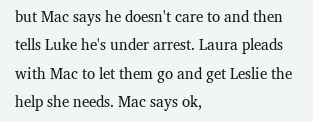but Mac says he doesn't care to and then tells Luke he's under arrest. Laura pleads with Mac to let them go and get Leslie the help she needs. Mac says ok,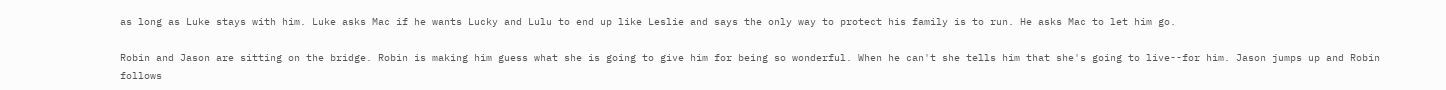as long as Luke stays with him. Luke asks Mac if he wants Lucky and Lulu to end up like Leslie and says the only way to protect his family is to run. He asks Mac to let him go.

Robin and Jason are sitting on the bridge. Robin is making him guess what she is going to give him for being so wonderful. When he can't she tells him that she's going to live--for him. Jason jumps up and Robin follows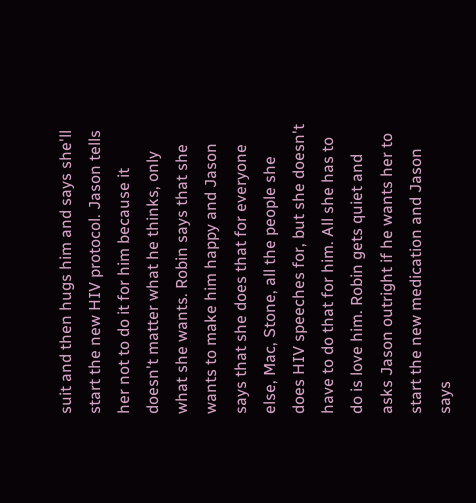suit and then hugs him and says she'll start the new HIV protocol. Jason tells her not to do it for him because it doesn't matter what he thinks, only what she wants. Robin says that she wants to make him happy and Jason says that she does that for everyone else, Mac, Stone, all the people she does HIV speeches for, but she doesn't have to do that for him. All she has to do is love him. Robin gets quiet and asks Jason outright if he wants her to start the new medication and Jason says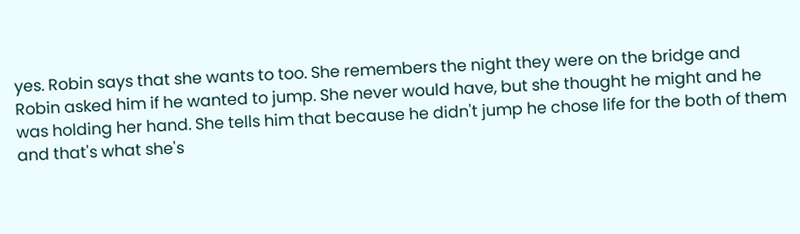yes. Robin says that she wants to too. She remembers the night they were on the bridge and Robin asked him if he wanted to jump. She never would have, but she thought he might and he was holding her hand. She tells him that because he didn't jump he chose life for the both of them and that's what she's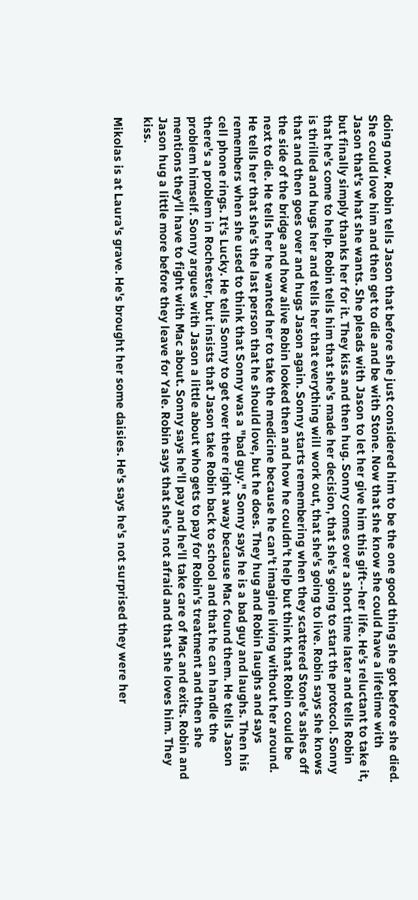doing now. Robin tells Jason that before she just considered him to be the one good thing she got before she died. She could love him and then get to die and be with Stone. Now that she know she could have a lifetime with Jason that's what she wants. She pleads with Jason to let her give him this gift--her life. He's reluctant to take it, but finally simply thanks her for it. They kiss and then hug. Sonny comes over a short time later and tells Robin that he's come to help. Robin tells him that she's made her decision, that she's going to start the protocol. Sonny is thrilled and hugs her and tells her that everything will work out, that she's going to live. Robin says she knows that and then goes over and hugs Jason again. Sonny starts remembering when they scattered Stone's ashes off the side of the bridge and how alive Robin looked then and how he couldn't help but think that Robin could be next to die. He tells her he wanted her to take the medicine because he can't imagine living without her around. He tells her that she's the last person that he should love, but he does. They hug and Robin laughs and says remembers when she used to think that Sonny was a "bad guy." Sonny says he is a bad guy and laughs. Then his cell phone rings. It's Lucky. He tells Sonny to get over there right away because Mac found them. He tells Jason there's a problem in Rochester, but insists that Jason take Robin back to school and that he can handle the problem himself. Sonny argues with Jason a little about who gets to pay for Robin's treatment and then she mentions they'll have to fight with Mac about. Sonny says he'll pay and he'll take care of Mac and exits. Robin and Jason hug a little more before they leave for Yale. Robin says that she's not afraid and that she loves him. They kiss.

Mikolas is at Laura's grave. He's brought her some daisies. He's says he's not surprised they were her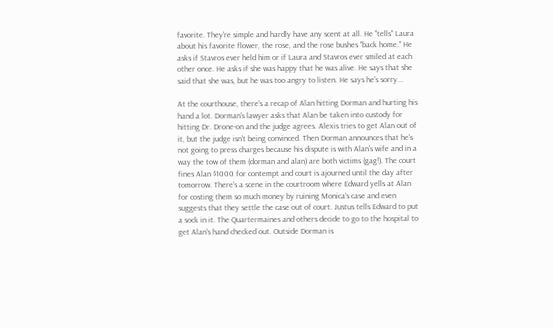favorite. They're simple and hardly have any scent at all. He "tells" Laura about his favorite flower, the rose, and the rose bushes "back home." He asks if Stavros ever held him or if Laura and Stavros ever smiled at each other once. He asks if she was happy that he was alive. He says that she said that she was, but he was too angry to listen. He says he's sorry...

At the courthouse, there's a recap of Alan hitting Dorman and hurting his hand a lot. Dorman's lawyer asks that Alan be taken into custody for hitting Dr. Drone-on and the judge agrees. Alexis tries to get Alan out of it, but the judge isn't being convinced. Then Dorman announces that he's not going to press charges because his dispute is with Alan's wife and in a way the tow of them (dorman and alan) are both victims (gag!). The court fines Alan $1000 for contempt and court is ajourned until the day after tomorrow. There's a scene in the courtroom where Edward yells at Alan for costing them so much money by ruining Monica's case and even suggests that they settle the case out of court. Justus tells Edward to put a sock in it. The Quartermaines and others decide to go to the hospital to get Alan's hand checked out. Outside Dorman is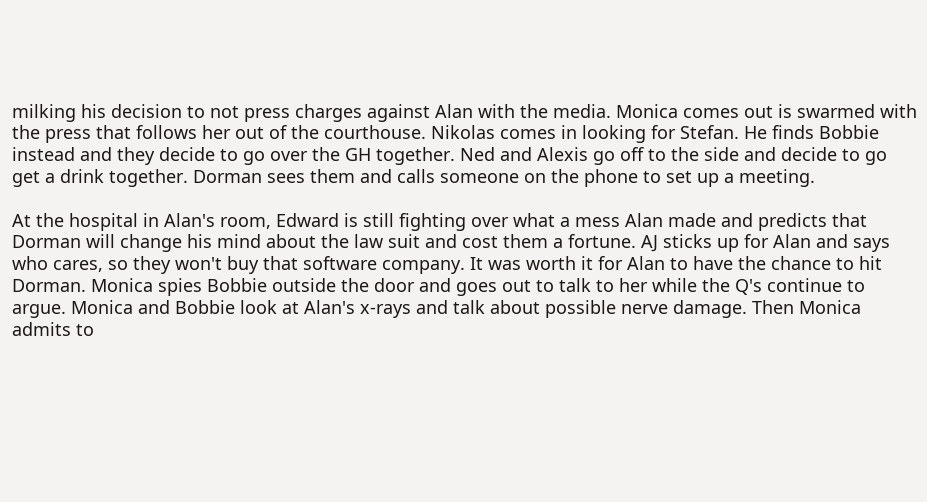milking his decision to not press charges against Alan with the media. Monica comes out is swarmed with the press that follows her out of the courthouse. Nikolas comes in looking for Stefan. He finds Bobbie instead and they decide to go over the GH together. Ned and Alexis go off to the side and decide to go get a drink together. Dorman sees them and calls someone on the phone to set up a meeting.

At the hospital in Alan's room, Edward is still fighting over what a mess Alan made and predicts that Dorman will change his mind about the law suit and cost them a fortune. AJ sticks up for Alan and says who cares, so they won't buy that software company. It was worth it for Alan to have the chance to hit Dorman. Monica spies Bobbie outside the door and goes out to talk to her while the Q's continue to argue. Monica and Bobbie look at Alan's x-rays and talk about possible nerve damage. Then Monica admits to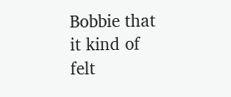Bobbie that it kind of felt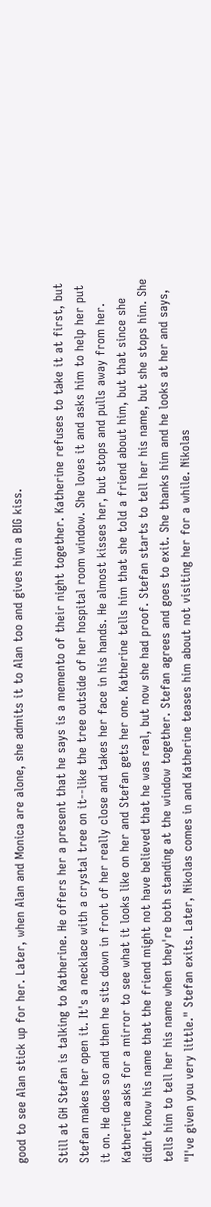good to see Alan stick up for her. Later, when Alan and Monica are alone, she admits it to Alan too and gives him a BIG kiss.

Still at GH Stefan is talking to Katherine. He offers her a present that he says is a memento of their night together. Katherine refuses to take it at first, but Stefan makes her open it. It's a necklace with a crystal tree on it--like the tree outside of her hospital room window. She loves it and asks him to help her put it on. He does so and then he sits down in front of her really close and takes her face in his hands. He almost kisses her, but stops and pulls away from her. Katherine asks for a mirror to see what it looks like on her and Stefan gets her one. Katherine tells him that she told a friend about him, but that since she didn't know his name that the friend might not have believed that he was real, but now she had proof. Stefan starts to tell her his name, but she stops him. She tells him to tell her his name when they're both standing at the window together. Stefan agrees and goes to exit. She thanks him and he looks at her and says, "I've given you very little." Stefan exits. Later, Nikolas comes in and Katherine teases him about not visiting her for a while. Nikolas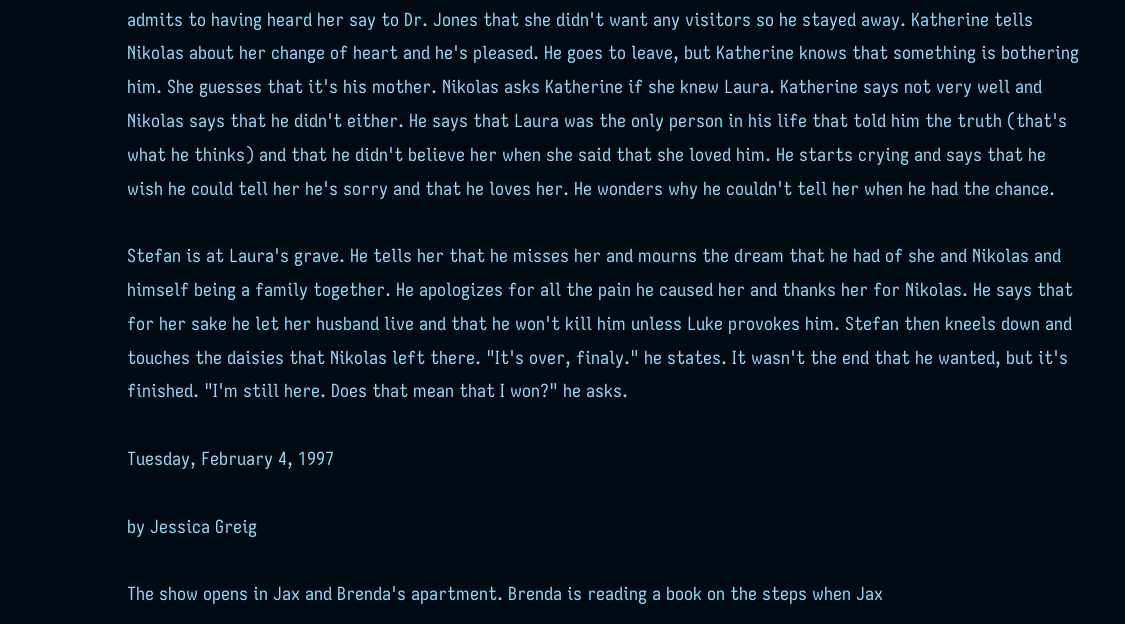admits to having heard her say to Dr. Jones that she didn't want any visitors so he stayed away. Katherine tells Nikolas about her change of heart and he's pleased. He goes to leave, but Katherine knows that something is bothering him. She guesses that it's his mother. Nikolas asks Katherine if she knew Laura. Katherine says not very well and Nikolas says that he didn't either. He says that Laura was the only person in his life that told him the truth (that's what he thinks) and that he didn't believe her when she said that she loved him. He starts crying and says that he wish he could tell her he's sorry and that he loves her. He wonders why he couldn't tell her when he had the chance.

Stefan is at Laura's grave. He tells her that he misses her and mourns the dream that he had of she and Nikolas and himself being a family together. He apologizes for all the pain he caused her and thanks her for Nikolas. He says that for her sake he let her husband live and that he won't kill him unless Luke provokes him. Stefan then kneels down and touches the daisies that Nikolas left there. "It's over, finaly." he states. It wasn't the end that he wanted, but it's finished. "I'm still here. Does that mean that I won?" he asks.

Tuesday, February 4, 1997

by Jessica Greig

The show opens in Jax and Brenda's apartment. Brenda is reading a book on the steps when Jax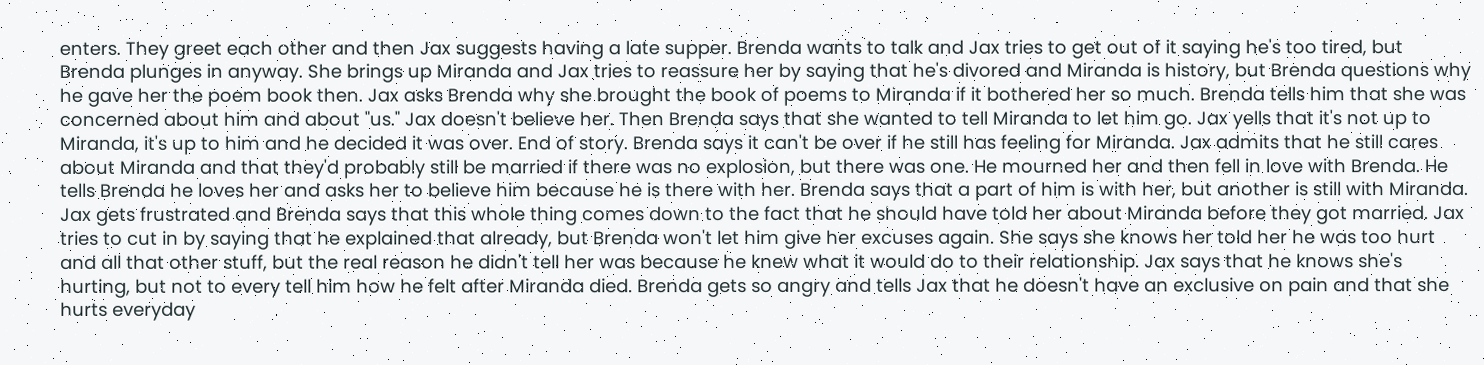enters. They greet each other and then Jax suggests having a late supper. Brenda wants to talk and Jax tries to get out of it saying he's too tired, but Brenda plunges in anyway. She brings up Miranda and Jax tries to reassure her by saying that he's divored and Miranda is history, but Brenda questions why he gave her the poem book then. Jax asks Brenda why she brought the book of poems to Miranda if it bothered her so much. Brenda tells him that she was concerned about him and about "us." Jax doesn't believe her. Then Brenda says that she wanted to tell Miranda to let him go. Jax yells that it's not up to Miranda, it's up to him and he decided it was over. End of story. Brenda says it can't be over if he still has feeling for Miranda. Jax admits that he still cares about Miranda and that they'd probably still be married if there was no explosion, but there was one. He mourned her and then fell in love with Brenda. He tells Brenda he loves her and asks her to believe him because he is there with her. Brenda says that a part of him is with her, but another is still with Miranda. Jax gets frustrated and Brenda says that this whole thing comes down to the fact that he should have told her about Miranda before they got married. Jax tries to cut in by saying that he explained that already, but Brenda won't let him give her excuses again. She says she knows her told her he was too hurt and all that other stuff, but the real reason he didn't tell her was because he knew what it would do to their relationship. Jax says that he knows she's hurting, but not to every tell him how he felt after Miranda died. Brenda gets so angry and tells Jax that he doesn't have an exclusive on pain and that she hurts everyday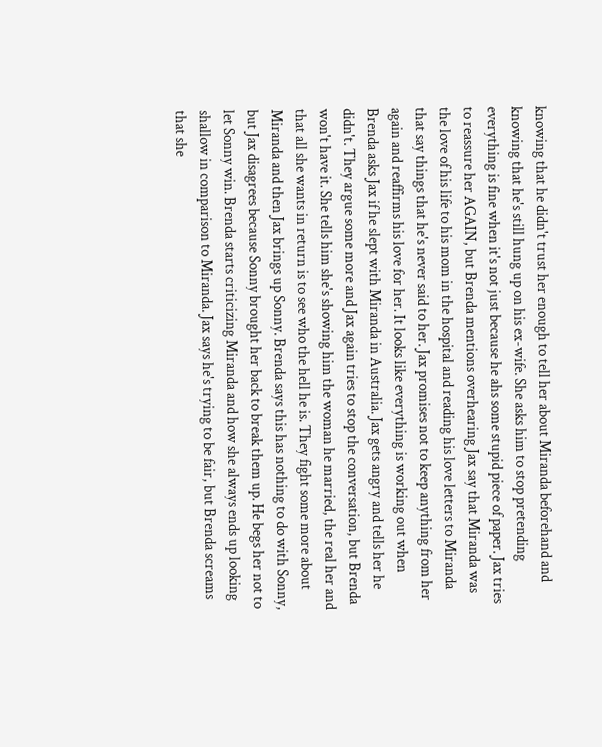knowing that he didn't trust her enough to tell her about Miranda beforehand and knowing that he's still hung up on his ex-wife. She asks him to stop pretending everything is fine when it's not just because he ahs some stupid piece of paper. Jax tries to reassure her AGAIN, but Brenda mentions overhearing Jax say that Miranda was the love of his life to his mom in the hospital and reading his love letters to Miranda that say things that he's never said to her. Jax promises not to keep anything from her again and reaffirms his love for her. It looks like everything is working out when Brenda asks Jax if he slept with Miranda in Australia. Jax gets angry and tells her he didn't. They argue some more and Jax again tries to stop the conversation, but Brenda won't have it. She tells him she's showing him the woman he married, the real her and that all she wants in return is to see who the hell he is. They fight some more about Miranda and then Jax brings up Sonny. Brenda says this has nothing to do with Sonny, but Jax disagrees because Sonny brought her back to break them up. He begs her not to let Sonny win. Brenda starts criticizing Miranda and how she always ends up looking shallow in comparison to Miranda. Jax says he's trying to be fair, but Brenda screams that she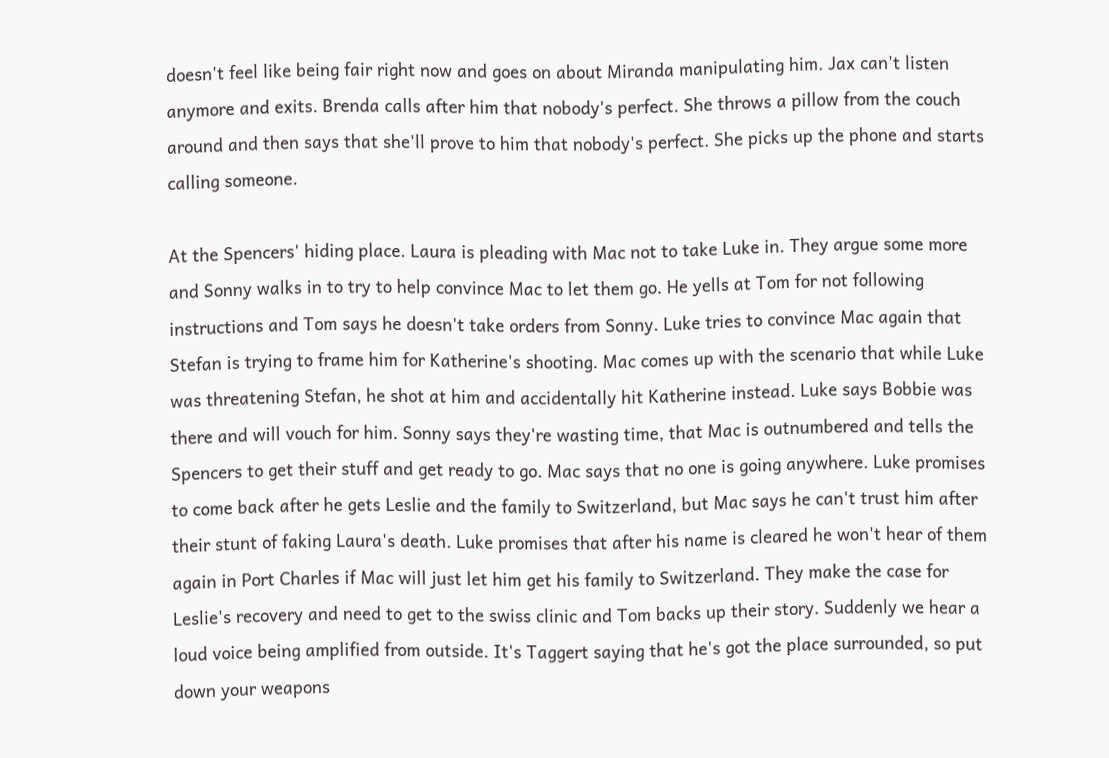doesn't feel like being fair right now and goes on about Miranda manipulating him. Jax can't listen anymore and exits. Brenda calls after him that nobody's perfect. She throws a pillow from the couch around and then says that she'll prove to him that nobody's perfect. She picks up the phone and starts calling someone.

At the Spencers' hiding place. Laura is pleading with Mac not to take Luke in. They argue some more and Sonny walks in to try to help convince Mac to let them go. He yells at Tom for not following instructions and Tom says he doesn't take orders from Sonny. Luke tries to convince Mac again that Stefan is trying to frame him for Katherine's shooting. Mac comes up with the scenario that while Luke was threatening Stefan, he shot at him and accidentally hit Katherine instead. Luke says Bobbie was there and will vouch for him. Sonny says they're wasting time, that Mac is outnumbered and tells the Spencers to get their stuff and get ready to go. Mac says that no one is going anywhere. Luke promises to come back after he gets Leslie and the family to Switzerland, but Mac says he can't trust him after their stunt of faking Laura's death. Luke promises that after his name is cleared he won't hear of them again in Port Charles if Mac will just let him get his family to Switzerland. They make the case for Leslie's recovery and need to get to the swiss clinic and Tom backs up their story. Suddenly we hear a loud voice being amplified from outside. It's Taggert saying that he's got the place surrounded, so put down your weapons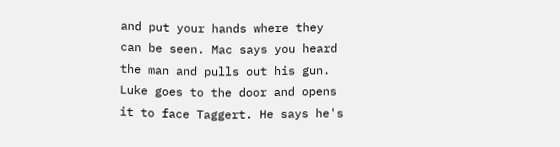and put your hands where they can be seen. Mac says you heard the man and pulls out his gun. Luke goes to the door and opens it to face Taggert. He says he's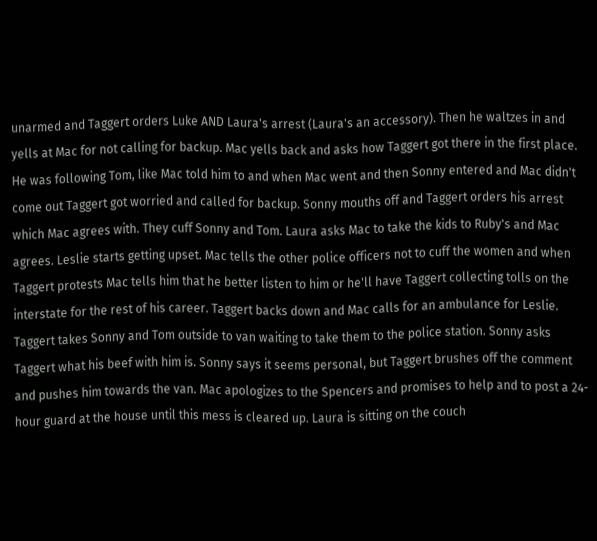unarmed and Taggert orders Luke AND Laura's arrest (Laura's an accessory). Then he waltzes in and yells at Mac for not calling for backup. Mac yells back and asks how Taggert got there in the first place. He was following Tom, like Mac told him to and when Mac went and then Sonny entered and Mac didn't come out Taggert got worried and called for backup. Sonny mouths off and Taggert orders his arrest which Mac agrees with. They cuff Sonny and Tom. Laura asks Mac to take the kids to Ruby's and Mac agrees. Leslie starts getting upset. Mac tells the other police officers not to cuff the women and when Taggert protests Mac tells him that he better listen to him or he'll have Taggert collecting tolls on the interstate for the rest of his career. Taggert backs down and Mac calls for an ambulance for Leslie. Taggert takes Sonny and Tom outside to van waiting to take them to the police station. Sonny asks Taggert what his beef with him is. Sonny says it seems personal, but Taggert brushes off the comment and pushes him towards the van. Mac apologizes to the Spencers and promises to help and to post a 24-hour guard at the house until this mess is cleared up. Laura is sitting on the couch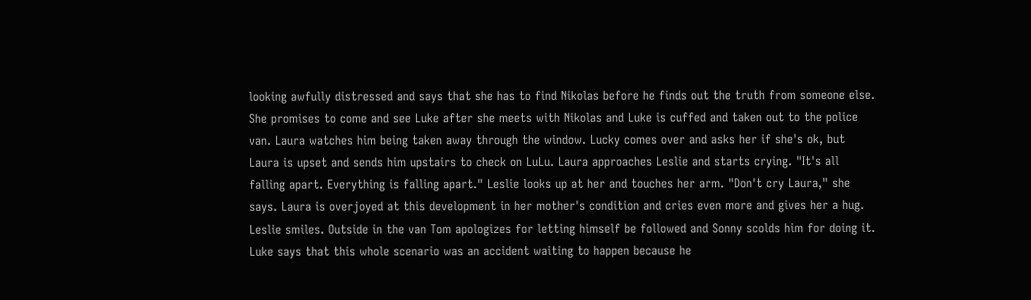looking awfully distressed and says that she has to find Nikolas before he finds out the truth from someone else. She promises to come and see Luke after she meets with Nikolas and Luke is cuffed and taken out to the police van. Laura watches him being taken away through the window. Lucky comes over and asks her if she's ok, but Laura is upset and sends him upstairs to check on LuLu. Laura approaches Leslie and starts crying. "It's all falling apart. Everything is falling apart." Leslie looks up at her and touches her arm. "Don't cry Laura," she says. Laura is overjoyed at this development in her mother's condition and cries even more and gives her a hug. Leslie smiles. Outside in the van Tom apologizes for letting himself be followed and Sonny scolds him for doing it. Luke says that this whole scenario was an accident waiting to happen because he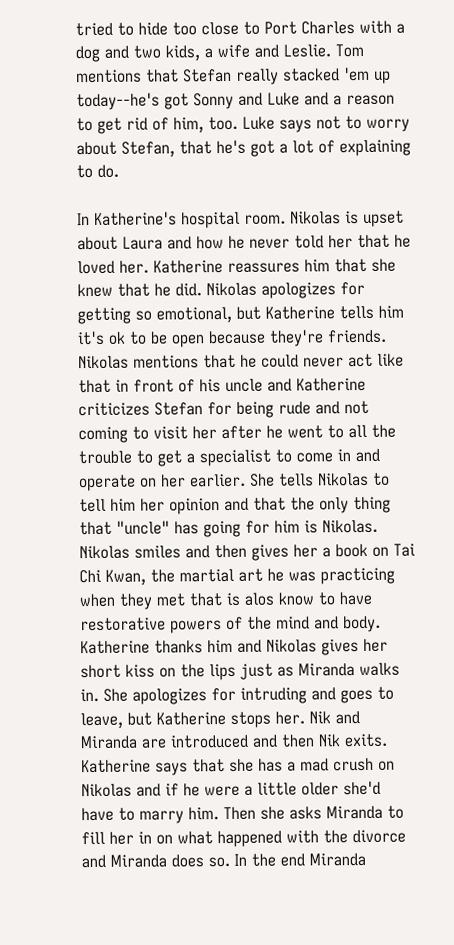tried to hide too close to Port Charles with a dog and two kids, a wife and Leslie. Tom mentions that Stefan really stacked 'em up today--he's got Sonny and Luke and a reason to get rid of him, too. Luke says not to worry about Stefan, that he's got a lot of explaining to do.

In Katherine's hospital room. Nikolas is upset about Laura and how he never told her that he loved her. Katherine reassures him that she knew that he did. Nikolas apologizes for getting so emotional, but Katherine tells him it's ok to be open because they're friends. Nikolas mentions that he could never act like that in front of his uncle and Katherine criticizes Stefan for being rude and not coming to visit her after he went to all the trouble to get a specialist to come in and operate on her earlier. She tells Nikolas to tell him her opinion and that the only thing that "uncle" has going for him is Nikolas. Nikolas smiles and then gives her a book on Tai Chi Kwan, the martial art he was practicing when they met that is alos know to have restorative powers of the mind and body. Katherine thanks him and Nikolas gives her short kiss on the lips just as Miranda walks in. She apologizes for intruding and goes to leave, but Katherine stops her. Nik and Miranda are introduced and then Nik exits. Katherine says that she has a mad crush on Nikolas and if he were a little older she'd have to marry him. Then she asks Miranda to fill her in on what happened with the divorce and Miranda does so. In the end Miranda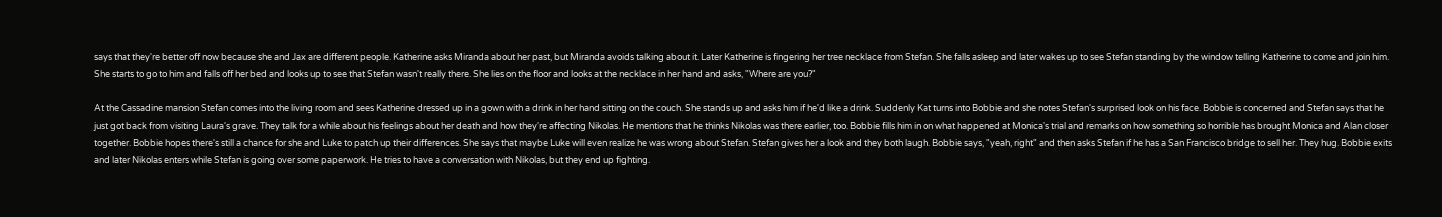says that they're better off now because she and Jax are different people. Katherine asks Miranda about her past, but Miranda avoids talking about it. Later Katherine is fingering her tree necklace from Stefan. She falls asleep and later wakes up to see Stefan standing by the window telling Katherine to come and join him. She starts to go to him and falls off her bed and looks up to see that Stefan wasn't really there. She lies on the floor and looks at the necklace in her hand and asks, "Where are you?"

At the Cassadine mansion Stefan comes into the living room and sees Katherine dressed up in a gown with a drink in her hand sitting on the couch. She stands up and asks him if he'd like a drink. Suddenly Kat turns into Bobbie and she notes Stefan's surprised look on his face. Bobbie is concerned and Stefan says that he just got back from visiting Laura's grave. They talk for a while about his feelings about her death and how they're affecting Nikolas. He mentions that he thinks Nikolas was there earlier, too. Bobbie fills him in on what happened at Monica's trial and remarks on how something so horrible has brought Monica and Alan closer together. Bobbie hopes there's still a chance for she and Luke to patch up their differences. She says that maybe Luke will even realize he was wrong about Stefan. Stefan gives her a look and they both laugh. Bobbie says, "yeah, right" and then asks Stefan if he has a San Francisco bridge to sell her. They hug. Bobbie exits and later Nikolas enters while Stefan is going over some paperwork. He tries to have a conversation with Nikolas, but they end up fighting.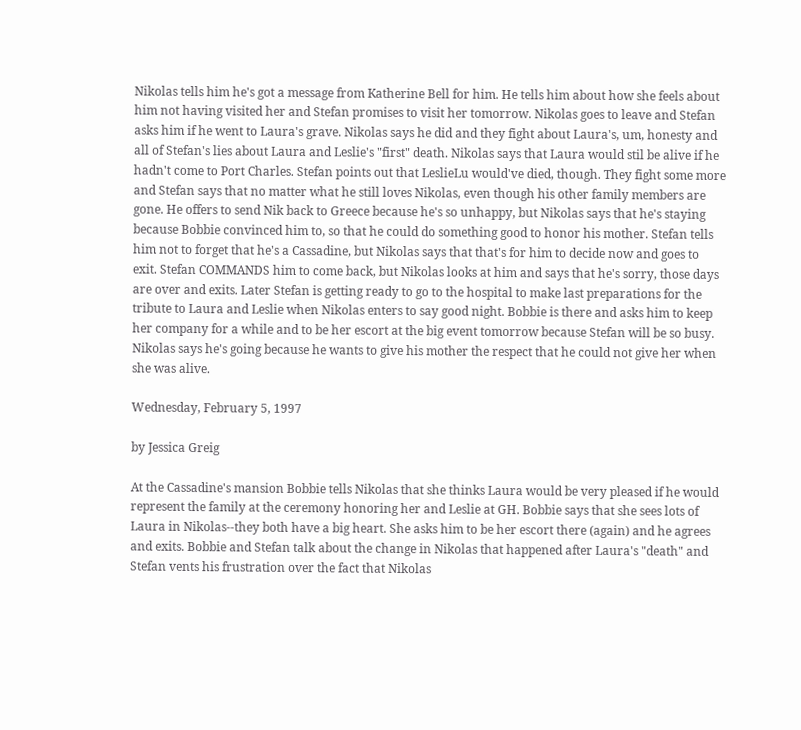Nikolas tells him he's got a message from Katherine Bell for him. He tells him about how she feels about him not having visited her and Stefan promises to visit her tomorrow. Nikolas goes to leave and Stefan asks him if he went to Laura's grave. Nikolas says he did and they fight about Laura's, um, honesty and all of Stefan's lies about Laura and Leslie's "first" death. Nikolas says that Laura would stil be alive if he hadn't come to Port Charles. Stefan points out that LeslieLu would've died, though. They fight some more and Stefan says that no matter what he still loves Nikolas, even though his other family members are gone. He offers to send Nik back to Greece because he's so unhappy, but Nikolas says that he's staying because Bobbie convinced him to, so that he could do something good to honor his mother. Stefan tells him not to forget that he's a Cassadine, but Nikolas says that that's for him to decide now and goes to exit. Stefan COMMANDS him to come back, but Nikolas looks at him and says that he's sorry, those days are over and exits. Later Stefan is getting ready to go to the hospital to make last preparations for the tribute to Laura and Leslie when Nikolas enters to say good night. Bobbie is there and asks him to keep her company for a while and to be her escort at the big event tomorrow because Stefan will be so busy. Nikolas says he's going because he wants to give his mother the respect that he could not give her when she was alive.

Wednesday, February 5, 1997

by Jessica Greig

At the Cassadine's mansion Bobbie tells Nikolas that she thinks Laura would be very pleased if he would represent the family at the ceremony honoring her and Leslie at GH. Bobbie says that she sees lots of Laura in Nikolas--they both have a big heart. She asks him to be her escort there (again) and he agrees and exits. Bobbie and Stefan talk about the change in Nikolas that happened after Laura's "death" and Stefan vents his frustration over the fact that Nikolas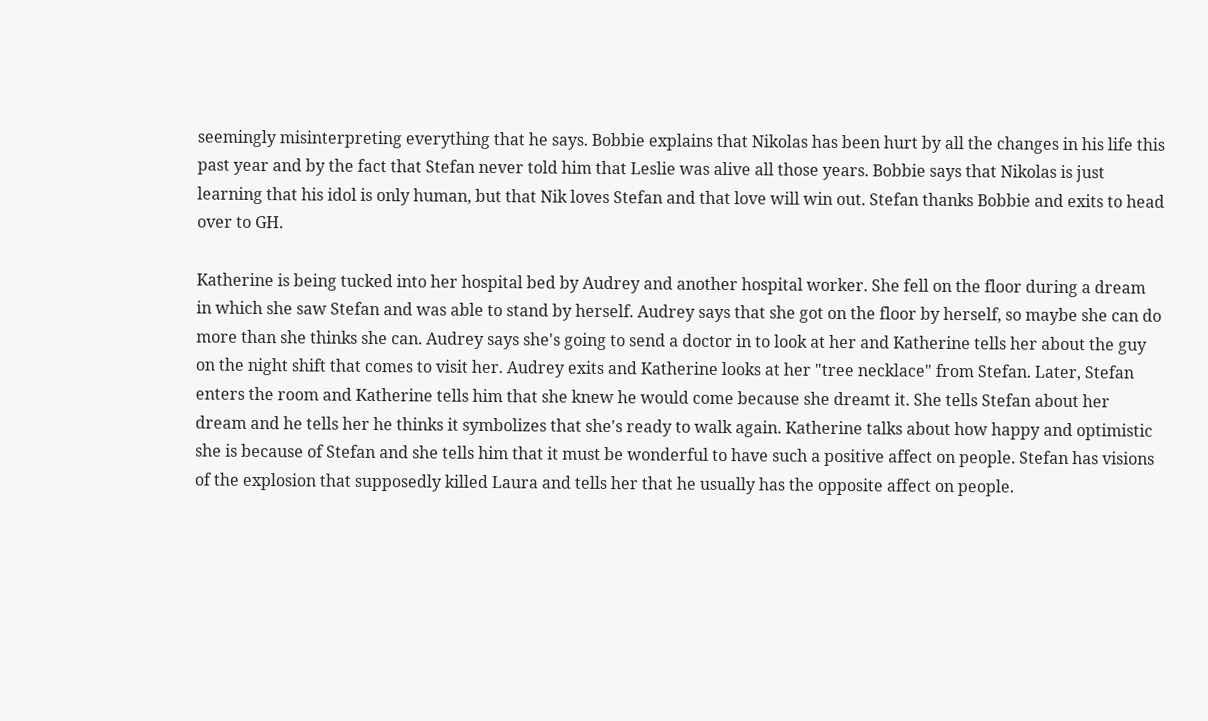seemingly misinterpreting everything that he says. Bobbie explains that Nikolas has been hurt by all the changes in his life this past year and by the fact that Stefan never told him that Leslie was alive all those years. Bobbie says that Nikolas is just learning that his idol is only human, but that Nik loves Stefan and that love will win out. Stefan thanks Bobbie and exits to head over to GH.

Katherine is being tucked into her hospital bed by Audrey and another hospital worker. She fell on the floor during a dream in which she saw Stefan and was able to stand by herself. Audrey says that she got on the floor by herself, so maybe she can do more than she thinks she can. Audrey says she's going to send a doctor in to look at her and Katherine tells her about the guy on the night shift that comes to visit her. Audrey exits and Katherine looks at her "tree necklace" from Stefan. Later, Stefan enters the room and Katherine tells him that she knew he would come because she dreamt it. She tells Stefan about her dream and he tells her he thinks it symbolizes that she's ready to walk again. Katherine talks about how happy and optimistic she is because of Stefan and she tells him that it must be wonderful to have such a positive affect on people. Stefan has visions of the explosion that supposedly killed Laura and tells her that he usually has the opposite affect on people.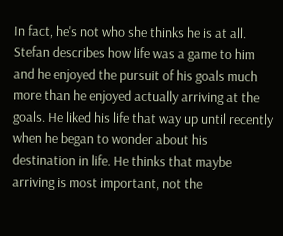In fact, he's not who she thinks he is at all. Stefan describes how life was a game to him and he enjoyed the pursuit of his goals much more than he enjoyed actually arriving at the goals. He liked his life that way up until recently when he began to wonder about his destination in life. He thinks that maybe arriving is most important, not the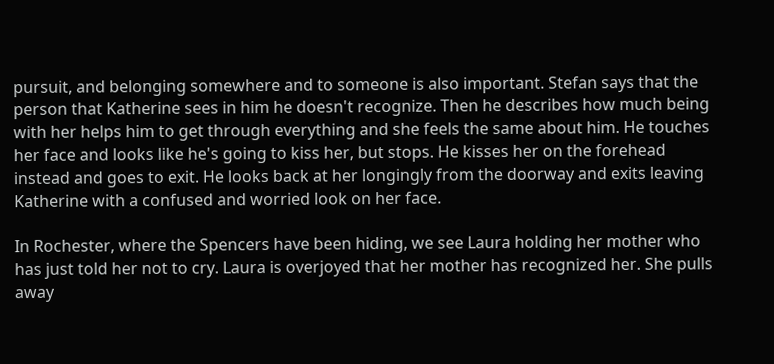pursuit, and belonging somewhere and to someone is also important. Stefan says that the person that Katherine sees in him he doesn't recognize. Then he describes how much being with her helps him to get through everything and she feels the same about him. He touches her face and looks like he's going to kiss her, but stops. He kisses her on the forehead instead and goes to exit. He looks back at her longingly from the doorway and exits leaving Katherine with a confused and worried look on her face.

In Rochester, where the Spencers have been hiding, we see Laura holding her mother who has just told her not to cry. Laura is overjoyed that her mother has recognized her. She pulls away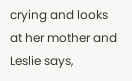crying and looks at her mother and Leslie says,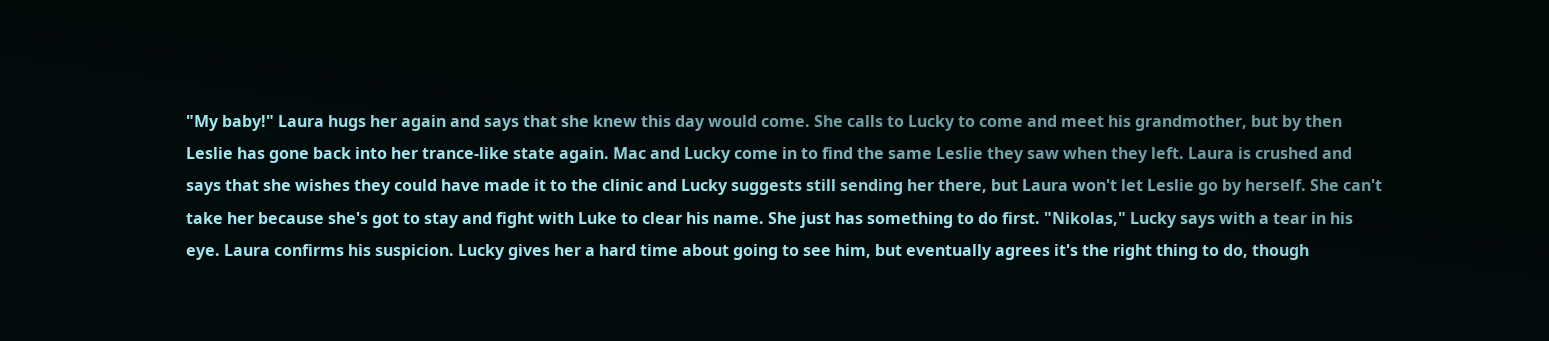"My baby!" Laura hugs her again and says that she knew this day would come. She calls to Lucky to come and meet his grandmother, but by then Leslie has gone back into her trance-like state again. Mac and Lucky come in to find the same Leslie they saw when they left. Laura is crushed and says that she wishes they could have made it to the clinic and Lucky suggests still sending her there, but Laura won't let Leslie go by herself. She can't take her because she's got to stay and fight with Luke to clear his name. She just has something to do first. "Nikolas," Lucky says with a tear in his eye. Laura confirms his suspicion. Lucky gives her a hard time about going to see him, but eventually agrees it's the right thing to do, though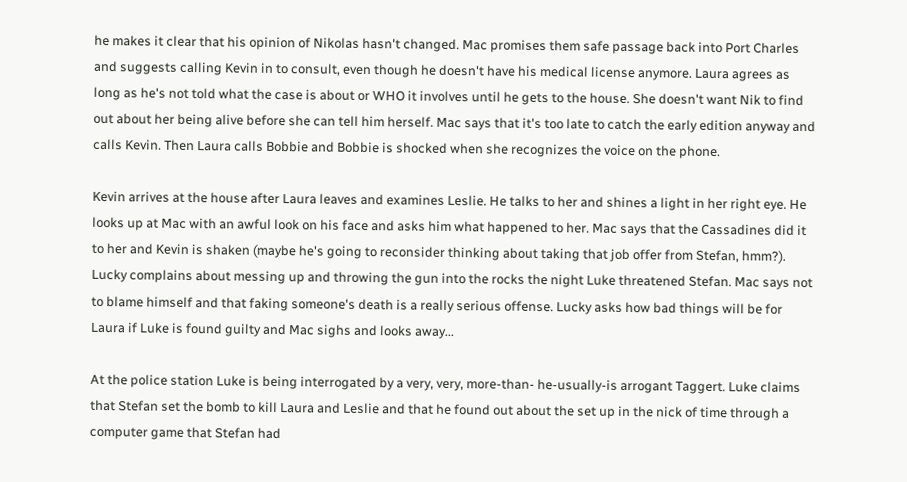he makes it clear that his opinion of Nikolas hasn't changed. Mac promises them safe passage back into Port Charles and suggests calling Kevin in to consult, even though he doesn't have his medical license anymore. Laura agrees as long as he's not told what the case is about or WHO it involves until he gets to the house. She doesn't want Nik to find out about her being alive before she can tell him herself. Mac says that it's too late to catch the early edition anyway and calls Kevin. Then Laura calls Bobbie and Bobbie is shocked when she recognizes the voice on the phone.

Kevin arrives at the house after Laura leaves and examines Leslie. He talks to her and shines a light in her right eye. He looks up at Mac with an awful look on his face and asks him what happened to her. Mac says that the Cassadines did it to her and Kevin is shaken (maybe he's going to reconsider thinking about taking that job offer from Stefan, hmm?). Lucky complains about messing up and throwing the gun into the rocks the night Luke threatened Stefan. Mac says not to blame himself and that faking someone's death is a really serious offense. Lucky asks how bad things will be for Laura if Luke is found guilty and Mac sighs and looks away...

At the police station Luke is being interrogated by a very, very, more-than- he-usually-is arrogant Taggert. Luke claims that Stefan set the bomb to kill Laura and Leslie and that he found out about the set up in the nick of time through a computer game that Stefan had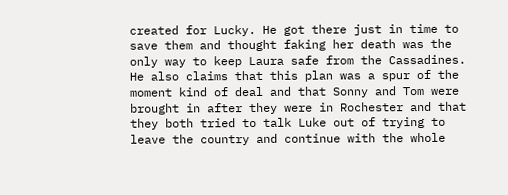created for Lucky. He got there just in time to save them and thought faking her death was the only way to keep Laura safe from the Cassadines. He also claims that this plan was a spur of the moment kind of deal and that Sonny and Tom were brought in after they were in Rochester and that they both tried to talk Luke out of trying to leave the country and continue with the whole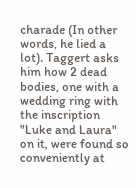charade (In other words, he lied a lot). Taggert asks him how 2 dead bodies, one with a wedding ring with the inscription "Luke and Laura" on it, were found so conveniently at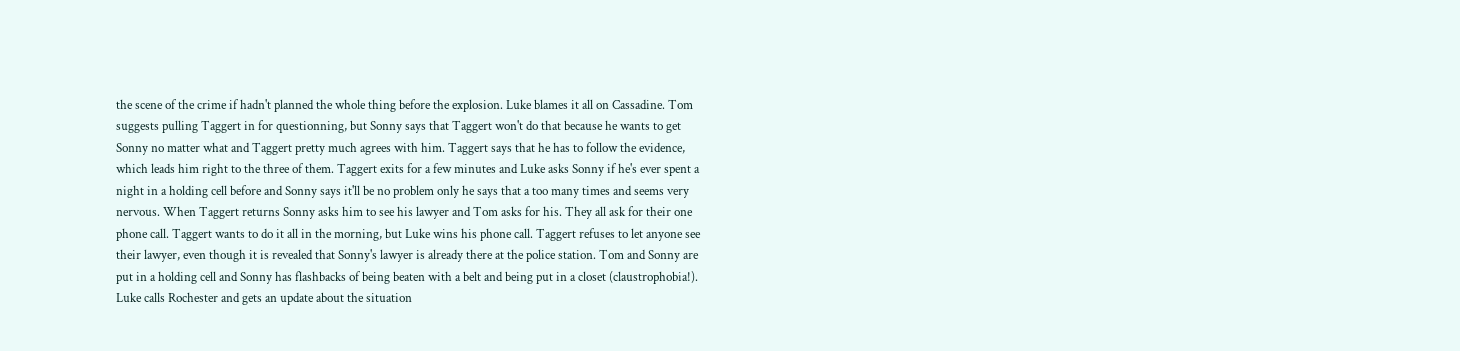the scene of the crime if hadn't planned the whole thing before the explosion. Luke blames it all on Cassadine. Tom suggests pulling Taggert in for questionning, but Sonny says that Taggert won't do that because he wants to get Sonny no matter what and Taggert pretty much agrees with him. Taggert says that he has to follow the evidence, which leads him right to the three of them. Taggert exits for a few minutes and Luke asks Sonny if he's ever spent a night in a holding cell before and Sonny says it'll be no problem only he says that a too many times and seems very nervous. When Taggert returns Sonny asks him to see his lawyer and Tom asks for his. They all ask for their one phone call. Taggert wants to do it all in the morning, but Luke wins his phone call. Taggert refuses to let anyone see their lawyer, even though it is revealed that Sonny's lawyer is already there at the police station. Tom and Sonny are put in a holding cell and Sonny has flashbacks of being beaten with a belt and being put in a closet (claustrophobia!). Luke calls Rochester and gets an update about the situation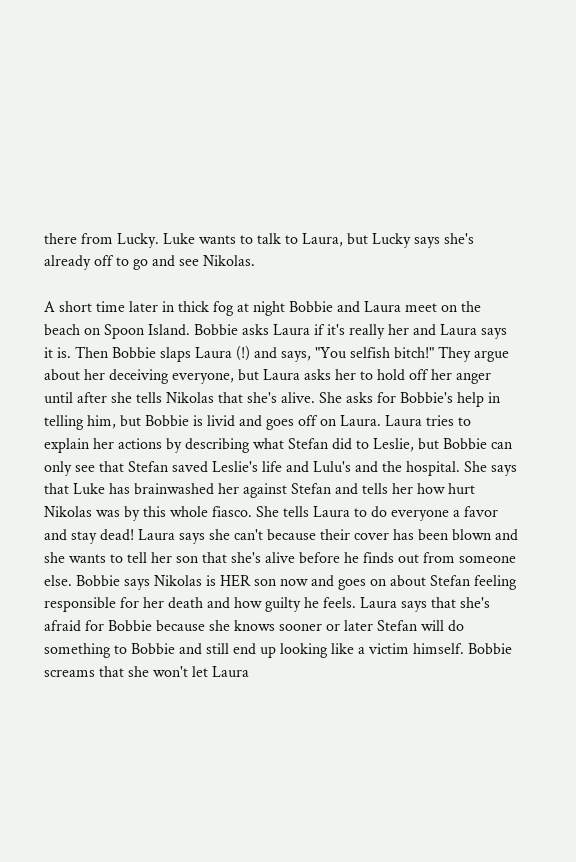there from Lucky. Luke wants to talk to Laura, but Lucky says she's already off to go and see Nikolas.

A short time later in thick fog at night Bobbie and Laura meet on the beach on Spoon Island. Bobbie asks Laura if it's really her and Laura says it is. Then Bobbie slaps Laura (!) and says, "You selfish bitch!" They argue about her deceiving everyone, but Laura asks her to hold off her anger until after she tells Nikolas that she's alive. She asks for Bobbie's help in telling him, but Bobbie is livid and goes off on Laura. Laura tries to explain her actions by describing what Stefan did to Leslie, but Bobbie can only see that Stefan saved Leslie's life and Lulu's and the hospital. She says that Luke has brainwashed her against Stefan and tells her how hurt Nikolas was by this whole fiasco. She tells Laura to do everyone a favor and stay dead! Laura says she can't because their cover has been blown and she wants to tell her son that she's alive before he finds out from someone else. Bobbie says Nikolas is HER son now and goes on about Stefan feeling responsible for her death and how guilty he feels. Laura says that she's afraid for Bobbie because she knows sooner or later Stefan will do something to Bobbie and still end up looking like a victim himself. Bobbie screams that she won't let Laura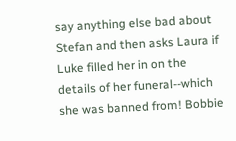say anything else bad about Stefan and then asks Laura if Luke filled her in on the details of her funeral--which she was banned from! Bobbie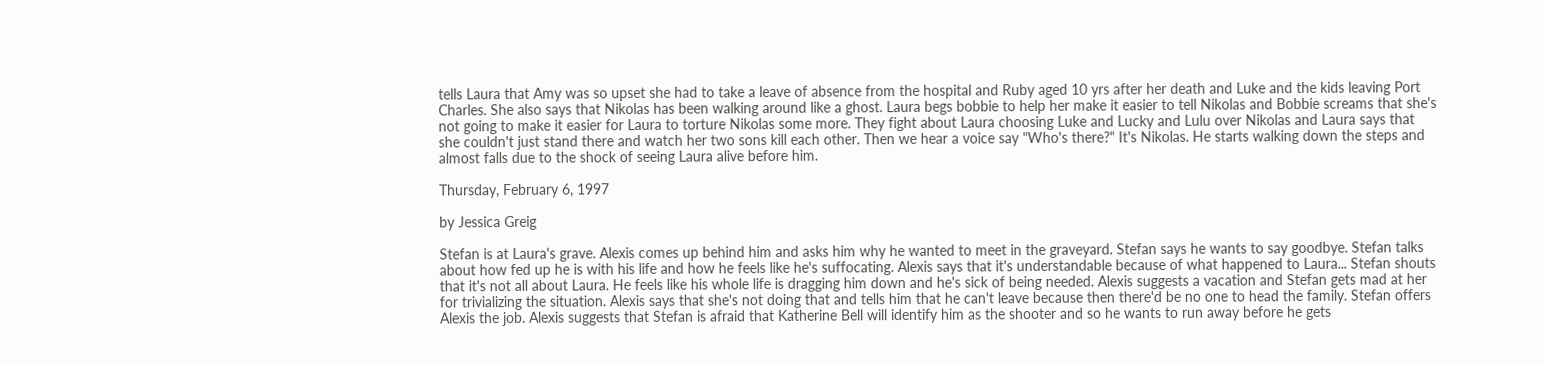tells Laura that Amy was so upset she had to take a leave of absence from the hospital and Ruby aged 10 yrs after her death and Luke and the kids leaving Port Charles. She also says that Nikolas has been walking around like a ghost. Laura begs bobbie to help her make it easier to tell Nikolas and Bobbie screams that she's not going to make it easier for Laura to torture Nikolas some more. They fight about Laura choosing Luke and Lucky and Lulu over Nikolas and Laura says that she couldn't just stand there and watch her two sons kill each other. Then we hear a voice say "Who's there?" It's Nikolas. He starts walking down the steps and almost falls due to the shock of seeing Laura alive before him.

Thursday, February 6, 1997

by Jessica Greig

Stefan is at Laura's grave. Alexis comes up behind him and asks him why he wanted to meet in the graveyard. Stefan says he wants to say goodbye. Stefan talks about how fed up he is with his life and how he feels like he's suffocating. Alexis says that it's understandable because of what happened to Laura... Stefan shouts that it's not all about Laura. He feels like his whole life is dragging him down and he's sick of being needed. Alexis suggests a vacation and Stefan gets mad at her for trivializing the situation. Alexis says that she's not doing that and tells him that he can't leave because then there'd be no one to head the family. Stefan offers Alexis the job. Alexis suggests that Stefan is afraid that Katherine Bell will identify him as the shooter and so he wants to run away before he gets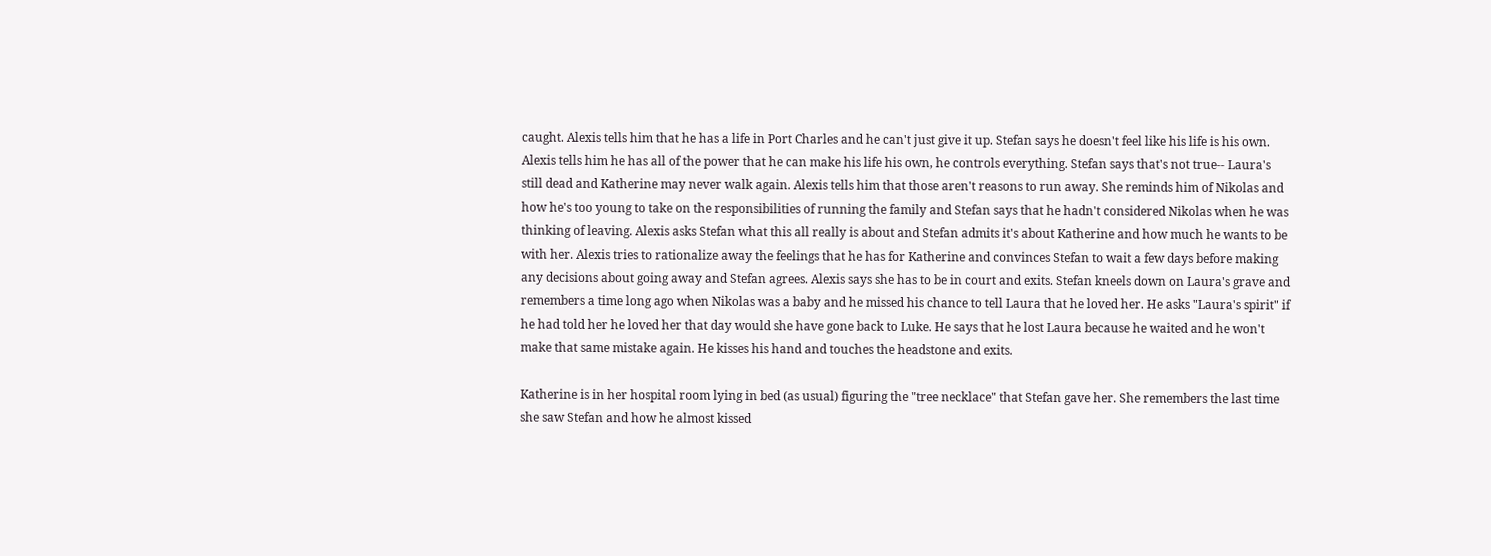caught. Alexis tells him that he has a life in Port Charles and he can't just give it up. Stefan says he doesn't feel like his life is his own. Alexis tells him he has all of the power that he can make his life his own, he controls everything. Stefan says that's not true-- Laura's still dead and Katherine may never walk again. Alexis tells him that those aren't reasons to run away. She reminds him of Nikolas and how he's too young to take on the responsibilities of running the family and Stefan says that he hadn't considered Nikolas when he was thinking of leaving. Alexis asks Stefan what this all really is about and Stefan admits it's about Katherine and how much he wants to be with her. Alexis tries to rationalize away the feelings that he has for Katherine and convinces Stefan to wait a few days before making any decisions about going away and Stefan agrees. Alexis says she has to be in court and exits. Stefan kneels down on Laura's grave and remembers a time long ago when Nikolas was a baby and he missed his chance to tell Laura that he loved her. He asks "Laura's spirit" if he had told her he loved her that day would she have gone back to Luke. He says that he lost Laura because he waited and he won't make that same mistake again. He kisses his hand and touches the headstone and exits.

Katherine is in her hospital room lying in bed (as usual) figuring the "tree necklace" that Stefan gave her. She remembers the last time she saw Stefan and how he almost kissed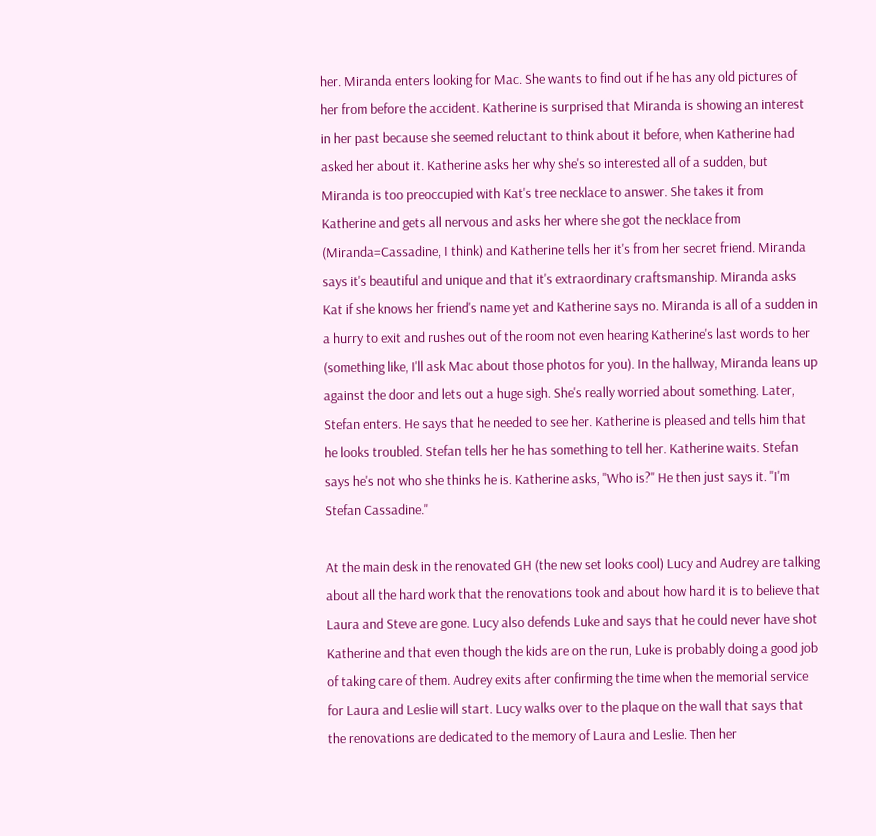her. Miranda enters looking for Mac. She wants to find out if he has any old pictures of her from before the accident. Katherine is surprised that Miranda is showing an interest in her past because she seemed reluctant to think about it before, when Katherine had asked her about it. Katherine asks her why she's so interested all of a sudden, but Miranda is too preoccupied with Kat's tree necklace to answer. She takes it from Katherine and gets all nervous and asks her where she got the necklace from (Miranda=Cassadine, I think) and Katherine tells her it's from her secret friend. Miranda says it's beautiful and unique and that it's extraordinary craftsmanship. Miranda asks Kat if she knows her friend's name yet and Katherine says no. Miranda is all of a sudden in a hurry to exit and rushes out of the room not even hearing Katherine's last words to her (something like, I'll ask Mac about those photos for you). In the hallway, Miranda leans up against the door and lets out a huge sigh. She's really worried about something. Later, Stefan enters. He says that he needed to see her. Katherine is pleased and tells him that he looks troubled. Stefan tells her he has something to tell her. Katherine waits. Stefan says he's not who she thinks he is. Katherine asks, "Who is?" He then just says it. "I'm Stefan Cassadine."

At the main desk in the renovated GH (the new set looks cool) Lucy and Audrey are talking about all the hard work that the renovations took and about how hard it is to believe that Laura and Steve are gone. Lucy also defends Luke and says that he could never have shot Katherine and that even though the kids are on the run, Luke is probably doing a good job of taking care of them. Audrey exits after confirming the time when the memorial service for Laura and Leslie will start. Lucy walks over to the plaque on the wall that says that the renovations are dedicated to the memory of Laura and Leslie. Then her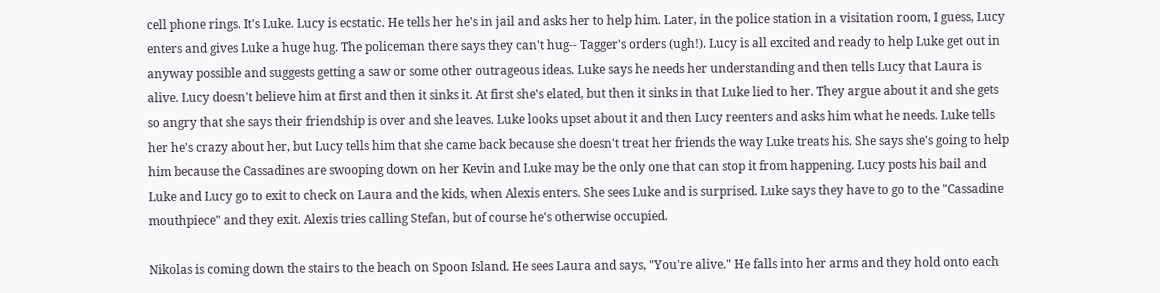cell phone rings. It's Luke. Lucy is ecstatic. He tells her he's in jail and asks her to help him. Later, in the police station in a visitation room, I guess, Lucy enters and gives Luke a huge hug. The policeman there says they can't hug-- Tagger's orders (ugh!). Lucy is all excited and ready to help Luke get out in anyway possible and suggests getting a saw or some other outrageous ideas. Luke says he needs her understanding and then tells Lucy that Laura is alive. Lucy doesn't believe him at first and then it sinks it. At first she's elated, but then it sinks in that Luke lied to her. They argue about it and she gets so angry that she says their friendship is over and she leaves. Luke looks upset about it and then Lucy reenters and asks him what he needs. Luke tells her he's crazy about her, but Lucy tells him that she came back because she doesn't treat her friends the way Luke treats his. She says she's going to help him because the Cassadines are swooping down on her Kevin and Luke may be the only one that can stop it from happening. Lucy posts his bail and Luke and Lucy go to exit to check on Laura and the kids, when Alexis enters. She sees Luke and is surprised. Luke says they have to go to the "Cassadine mouthpiece" and they exit. Alexis tries calling Stefan, but of course he's otherwise occupied.

Nikolas is coming down the stairs to the beach on Spoon Island. He sees Laura and says, "You're alive." He falls into her arms and they hold onto each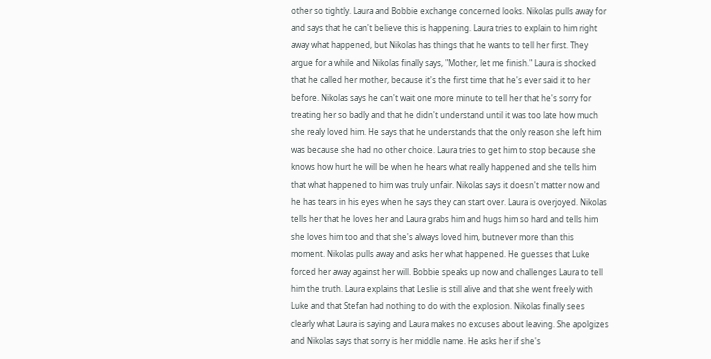other so tightly. Laura and Bobbie exchange concerned looks. Nikolas pulls away for and says that he can't believe this is happening. Laura tries to explain to him right away what happened, but Nikolas has things that he wants to tell her first. They argue for a while and Nikolas finally says, "Mother, let me finish." Laura is shocked that he called her mother, because it's the first time that he's ever said it to her before. Nikolas says he can't wait one more minute to tell her that he's sorry for treating her so badly and that he didn't understand until it was too late how much she realy loved him. He says that he understands that the only reason she left him was because she had no other choice. Laura tries to get him to stop because she knows how hurt he will be when he hears what really happened and she tells him that what happened to him was truly unfair. Nikolas says it doesn't matter now and he has tears in his eyes when he says they can start over. Laura is overjoyed. Nikolas tells her that he loves her and Laura grabs him and hugs him so hard and tells him she loves him too and that she's always loved him, butnever more than this moment. Nikolas pulls away and asks her what happened. He guesses that Luke forced her away against her will. Bobbie speaks up now and challenges Laura to tell him the truth. Laura explains that Leslie is still alive and that she went freely with Luke and that Stefan had nothing to do with the explosion. Nikolas finally sees clearly what Laura is saying and Laura makes no excuses about leaving. She apolgizes and Nikolas says that sorry is her middle name. He asks her if she's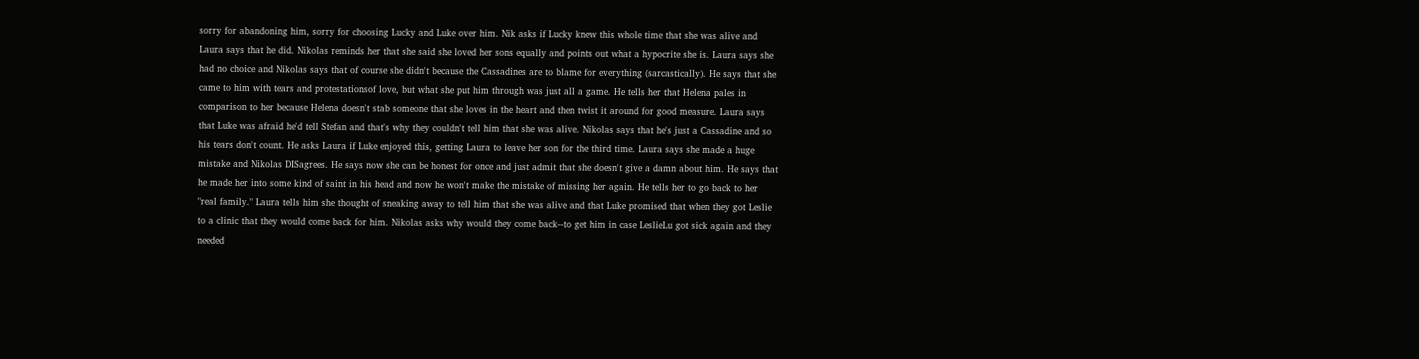sorry for abandoning him, sorry for choosing Lucky and Luke over him. Nik asks if Lucky knew this whole time that she was alive and Laura says that he did. Nikolas reminds her that she said she loved her sons equally and points out what a hypocrite she is. Laura says she had no choice and Nikolas says that of course she didn't because the Cassadines are to blame for everything (sarcastically). He says that she came to him with tears and protestationsof love, but what she put him through was just all a game. He tells her that Helena pales in comparison to her because Helena doesn't stab someone that she loves in the heart and then twist it around for good measure. Laura says that Luke was afraid he'd tell Stefan and that's why they couldn't tell him that she was alive. Nikolas says that he's just a Cassadine and so his tears don't count. He asks Laura if Luke enjoyed this, getting Laura to leave her son for the third time. Laura says she made a huge mistake and Nikolas DISagrees. He says now she can be honest for once and just admit that she doesn't give a damn about him. He says that he made her into some kind of saint in his head and now he won't make the mistake of missing her again. He tells her to go back to her "real family." Laura tells him she thought of sneaking away to tell him that she was alive and that Luke promised that when they got Leslie to a clinic that they would come back for him. Nikolas asks why would they come back--to get him in case LeslieLu got sick again and they needed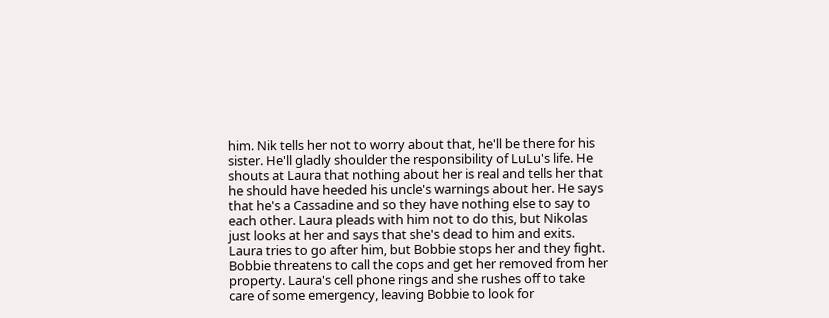him. Nik tells her not to worry about that, he'll be there for his sister. He'll gladly shoulder the responsibility of LuLu's life. He shouts at Laura that nothing about her is real and tells her that he should have heeded his uncle's warnings about her. He says that he's a Cassadine and so they have nothing else to say to each other. Laura pleads with him not to do this, but Nikolas just looks at her and says that she's dead to him and exits. Laura tries to go after him, but Bobbie stops her and they fight. Bobbie threatens to call the cops and get her removed from her property. Laura's cell phone rings and she rushes off to take care of some emergency, leaving Bobbie to look for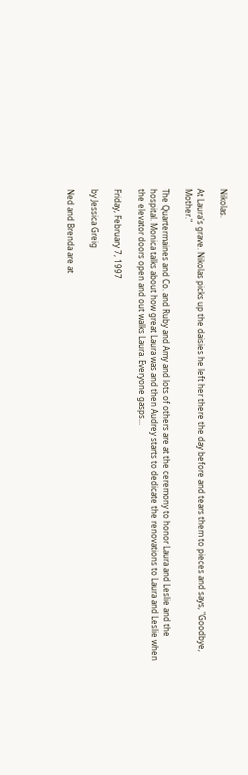Nikolas.

At Laura's grave. Nikolas picks up the daisies he left her there the day before and tears them to pieces and says, "Goodbye, Mother."

The Quartermaines and Co. and Ruby and Amy and lots of others are at the ceremony to honor Laura and Leslie and the hospital. Monica talks about how great Laura was and then Audrey starts to dedicate the renovations to Laura and Leslie when the elevator doors open and out walks Laura. Everyone gasps...

Friday, February 7, 1997

by Jessica Greig

Ned and Brenda are at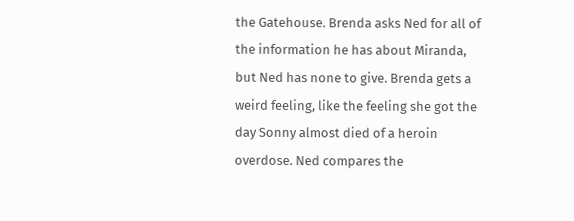the Gatehouse. Brenda asks Ned for all of the information he has about Miranda, but Ned has none to give. Brenda gets a weird feeling, like the feeling she got the day Sonny almost died of a heroin overdose. Ned compares the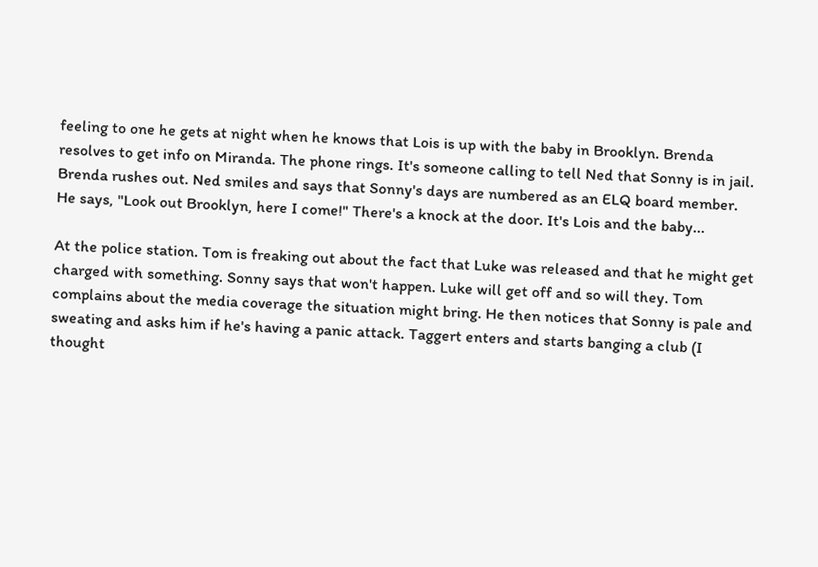feeling to one he gets at night when he knows that Lois is up with the baby in Brooklyn. Brenda resolves to get info on Miranda. The phone rings. It's someone calling to tell Ned that Sonny is in jail. Brenda rushes out. Ned smiles and says that Sonny's days are numbered as an ELQ board member. He says, "Look out Brooklyn, here I come!" There's a knock at the door. It's Lois and the baby...

At the police station. Tom is freaking out about the fact that Luke was released and that he might get charged with something. Sonny says that won't happen. Luke will get off and so will they. Tom complains about the media coverage the situation might bring. He then notices that Sonny is pale and sweating and asks him if he's having a panic attack. Taggert enters and starts banging a club (I thought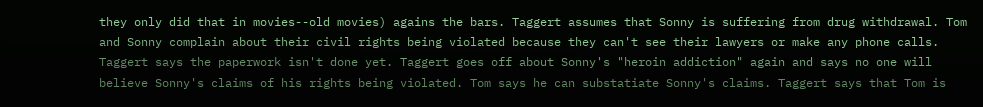they only did that in movies--old movies) agains the bars. Taggert assumes that Sonny is suffering from drug withdrawal. Tom and Sonny complain about their civil rights being violated because they can't see their lawyers or make any phone calls. Taggert says the paperwork isn't done yet. Taggert goes off about Sonny's "heroin addiction" again and says no one will believe Sonny's claims of his rights being violated. Tom says he can substatiate Sonny's claims. Taggert says that Tom is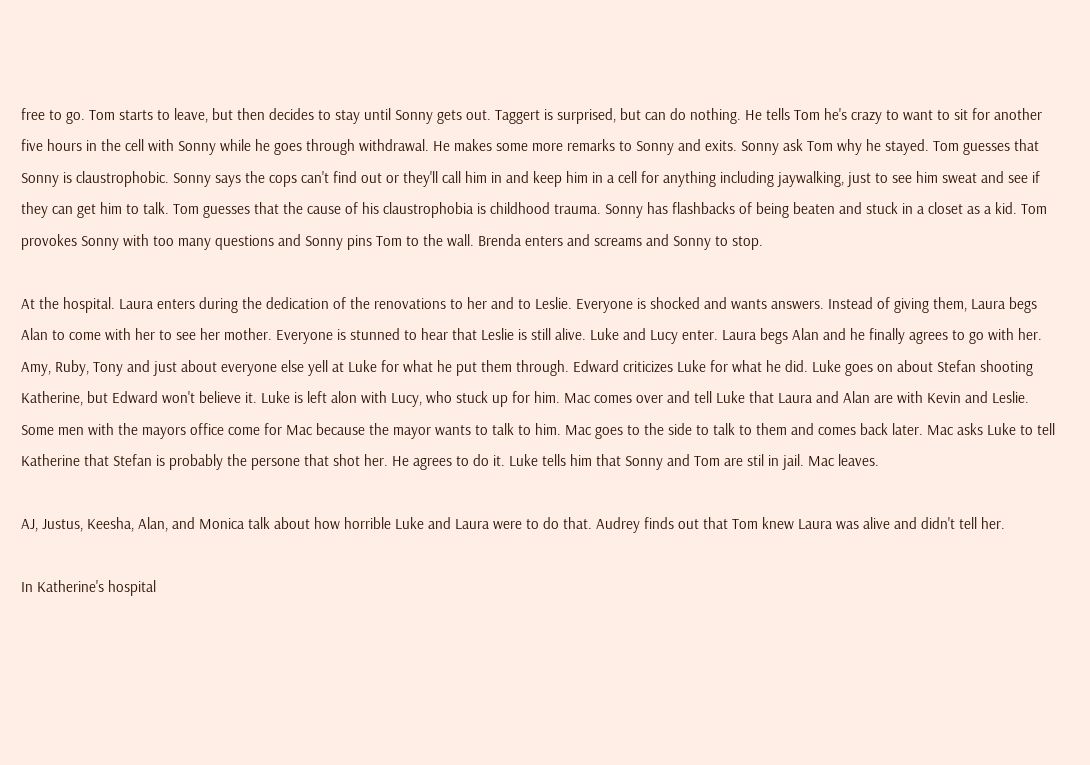free to go. Tom starts to leave, but then decides to stay until Sonny gets out. Taggert is surprised, but can do nothing. He tells Tom he's crazy to want to sit for another five hours in the cell with Sonny while he goes through withdrawal. He makes some more remarks to Sonny and exits. Sonny ask Tom why he stayed. Tom guesses that Sonny is claustrophobic. Sonny says the cops can't find out or they'll call him in and keep him in a cell for anything including jaywalking, just to see him sweat and see if they can get him to talk. Tom guesses that the cause of his claustrophobia is childhood trauma. Sonny has flashbacks of being beaten and stuck in a closet as a kid. Tom provokes Sonny with too many questions and Sonny pins Tom to the wall. Brenda enters and screams and Sonny to stop.

At the hospital. Laura enters during the dedication of the renovations to her and to Leslie. Everyone is shocked and wants answers. Instead of giving them, Laura begs Alan to come with her to see her mother. Everyone is stunned to hear that Leslie is still alive. Luke and Lucy enter. Laura begs Alan and he finally agrees to go with her. Amy, Ruby, Tony and just about everyone else yell at Luke for what he put them through. Edward criticizes Luke for what he did. Luke goes on about Stefan shooting Katherine, but Edward won't believe it. Luke is left alon with Lucy, who stuck up for him. Mac comes over and tell Luke that Laura and Alan are with Kevin and Leslie. Some men with the mayors office come for Mac because the mayor wants to talk to him. Mac goes to the side to talk to them and comes back later. Mac asks Luke to tell Katherine that Stefan is probably the persone that shot her. He agrees to do it. Luke tells him that Sonny and Tom are stil in jail. Mac leaves.

AJ, Justus, Keesha, Alan, and Monica talk about how horrible Luke and Laura were to do that. Audrey finds out that Tom knew Laura was alive and didn't tell her.

In Katherine's hospital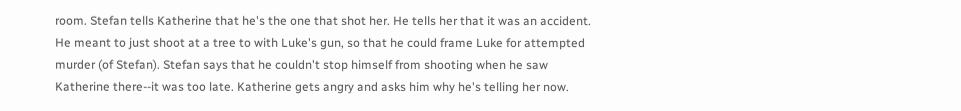room. Stefan tells Katherine that he's the one that shot her. He tells her that it was an accident. He meant to just shoot at a tree to with Luke's gun, so that he could frame Luke for attempted murder (of Stefan). Stefan says that he couldn't stop himself from shooting when he saw Katherine there--it was too late. Katherine gets angry and asks him why he's telling her now.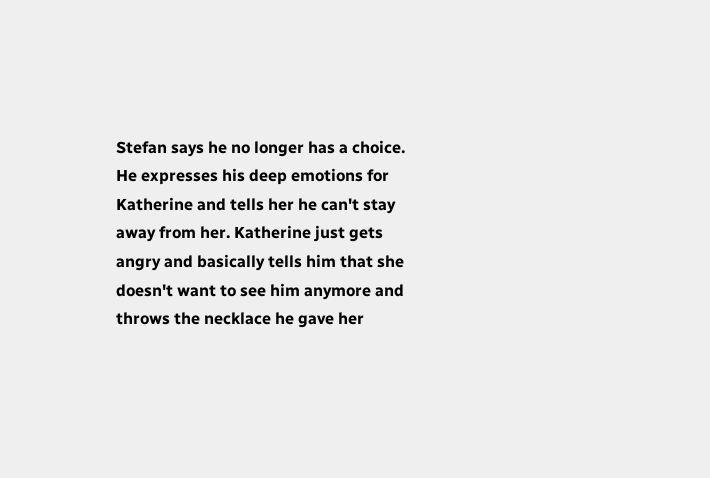Stefan says he no longer has a choice. He expresses his deep emotions for Katherine and tells her he can't stay away from her. Katherine just gets angry and basically tells him that she doesn't want to see him anymore and throws the necklace he gave her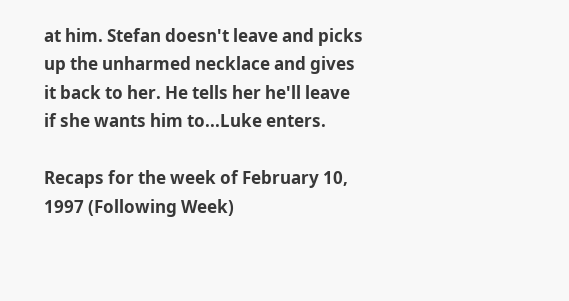at him. Stefan doesn't leave and picks up the unharmed necklace and gives it back to her. He tells her he'll leave if she wants him to...Luke enters.

Recaps for the week of February 10, 1997 (Following Week)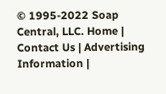© 1995-2022 Soap Central, LLC. Home | Contact Us | Advertising Information |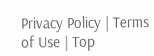Privacy Policy | Terms of Use | Top